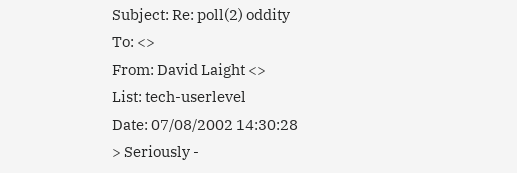Subject: Re: poll(2) oddity
To: <>
From: David Laight <>
List: tech-userlevel
Date: 07/08/2002 14:30:28
> Seriously -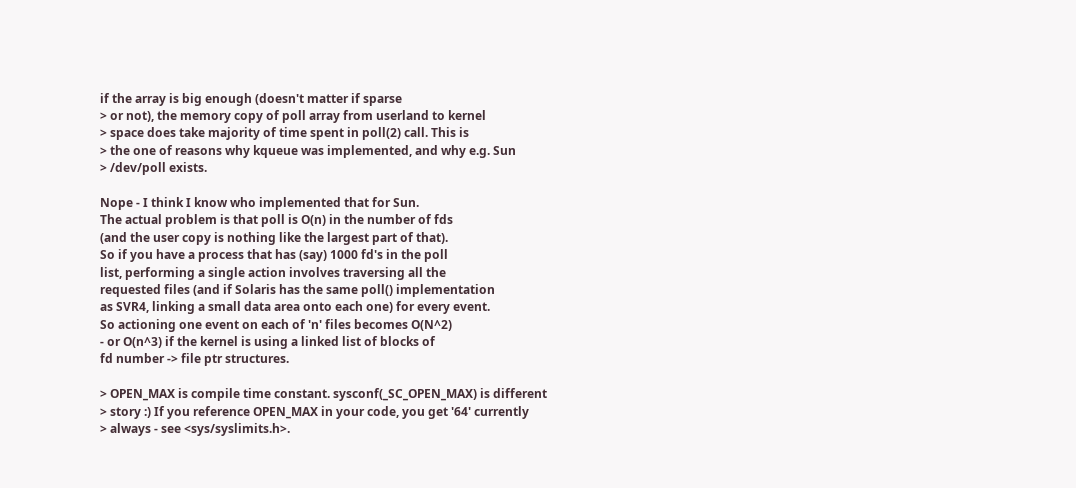if the array is big enough (doesn't matter if sparse
> or not), the memory copy of poll array from userland to kernel
> space does take majority of time spent in poll(2) call. This is
> the one of reasons why kqueue was implemented, and why e.g. Sun
> /dev/poll exists.

Nope - I think I know who implemented that for Sun.
The actual problem is that poll is O(n) in the number of fds
(and the user copy is nothing like the largest part of that).
So if you have a process that has (say) 1000 fd's in the poll
list, performing a single action involves traversing all the
requested files (and if Solaris has the same poll() implementation
as SVR4, linking a small data area onto each one) for every event.
So actioning one event on each of 'n' files becomes O(N^2)
- or O(n^3) if the kernel is using a linked list of blocks of
fd number -> file ptr structures.

> OPEN_MAX is compile time constant. sysconf(_SC_OPEN_MAX) is different
> story :) If you reference OPEN_MAX in your code, you get '64' currently
> always - see <sys/syslimits.h>.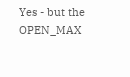Yes - but the OPEN_MAX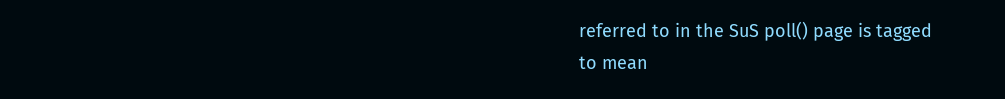referred to in the SuS poll() page is tagged
to mean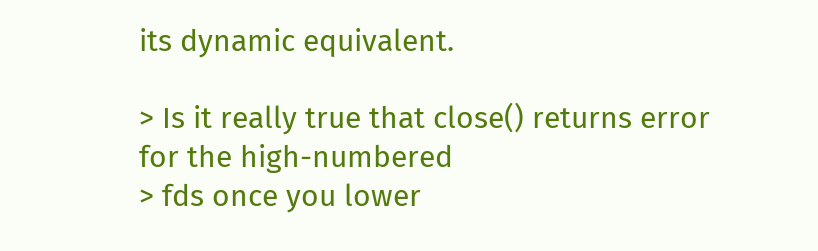its dynamic equivalent.

> Is it really true that close() returns error for the high-numbered
> fds once you lower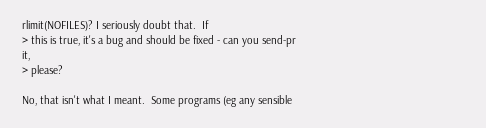rlimit(NOFILES)? I seriously doubt that.  If
> this is true, it's a bug and should be fixed - can you send-pr it,
> please?

No, that isn't what I meant.  Some programs (eg any sensible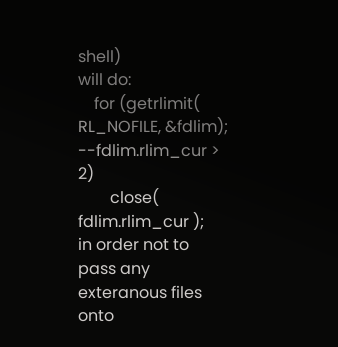shell)
will do:
    for (getrlimit( RL_NOFILE, &fdlim); --fdlim.rlim_cur > 2)
        close( fdlim.rlim_cur );
in order not to pass any exteranous files onto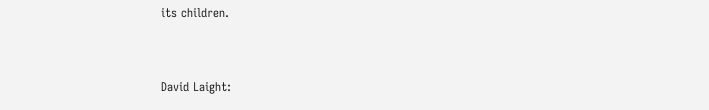its children.


David Laight: